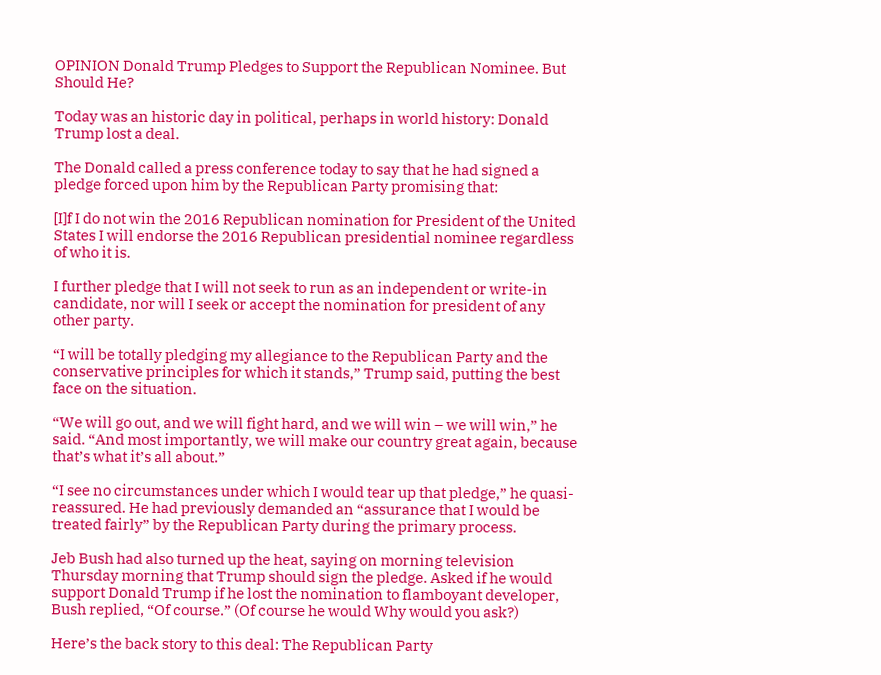OPINION Donald Trump Pledges to Support the Republican Nominee. But Should He?

Today was an historic day in political, perhaps in world history: Donald Trump lost a deal.

The Donald called a press conference today to say that he had signed a pledge forced upon him by the Republican Party promising that:

[I]f I do not win the 2016 Republican nomination for President of the United States I will endorse the 2016 Republican presidential nominee regardless of who it is.

I further pledge that I will not seek to run as an independent or write-in candidate, nor will I seek or accept the nomination for president of any other party.

“I will be totally pledging my allegiance to the Republican Party and the conservative principles for which it stands,” Trump said, putting the best face on the situation.

“We will go out, and we will fight hard, and we will win – we will win,” he said. “And most importantly, we will make our country great again, because that’s what it’s all about.”

“I see no circumstances under which I would tear up that pledge,” he quasi-reassured. He had previously demanded an “assurance that I would be treated fairly” by the Republican Party during the primary process.

Jeb Bush had also turned up the heat, saying on morning television Thursday morning that Trump should sign the pledge. Asked if he would support Donald Trump if he lost the nomination to flamboyant developer, Bush replied, “Of course.” (Of course he would Why would you ask?)

Here’s the back story to this deal: The Republican Party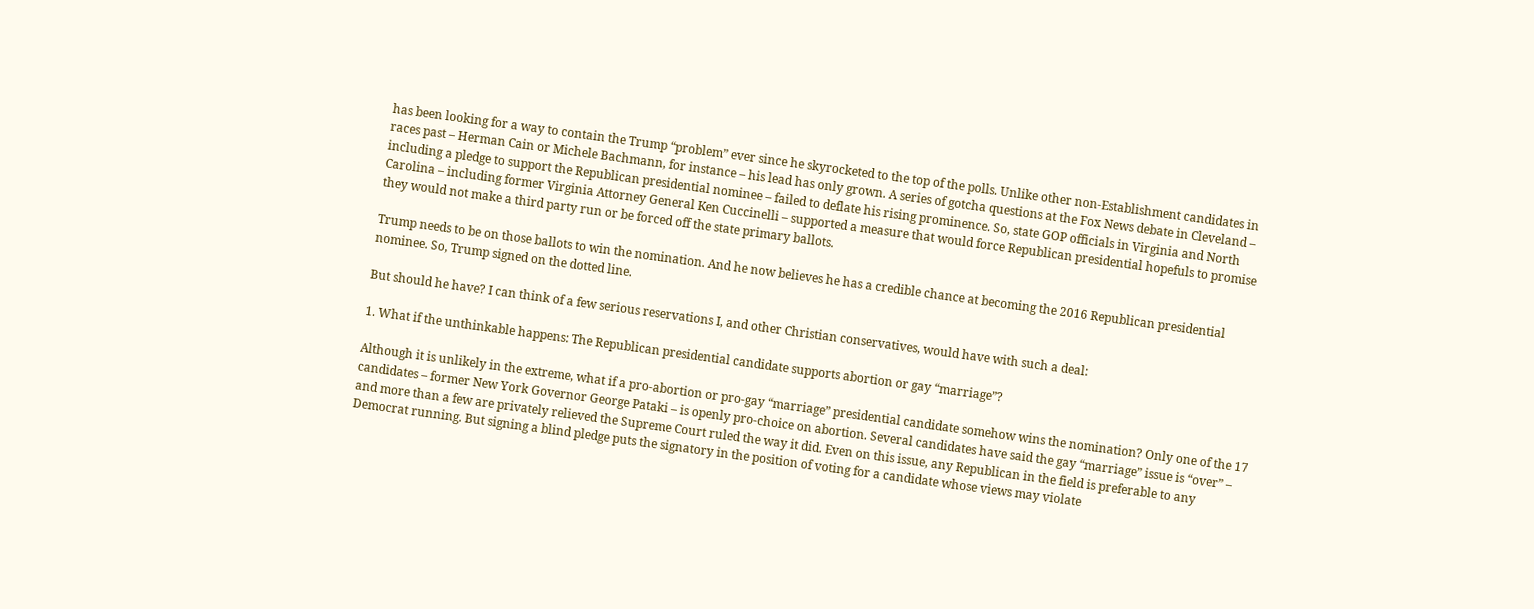has been looking for a way to contain the Trump “problem” ever since he skyrocketed to the top of the polls. Unlike other non-Establishment candidates in races past – Herman Cain or Michele Bachmann, for instance – his lead has only grown. A series of gotcha questions at the Fox News debate in Cleveland – including a pledge to support the Republican presidential nominee – failed to deflate his rising prominence. So, state GOP officials in Virginia and North Carolina – including former Virginia Attorney General Ken Cuccinelli – supported a measure that would force Republican presidential hopefuls to promise they would not make a third party run or be forced off the state primary ballots.

Trump needs to be on those ballots to win the nomination. And he now believes he has a credible chance at becoming the 2016 Republican presidential nominee. So, Trump signed on the dotted line.

But should he have? I can think of a few serious reservations I, and other Christian conservatives, would have with such a deal:

1. What if the unthinkable happens: The Republican presidential candidate supports abortion or gay “marriage”?

Although it is unlikely in the extreme, what if a pro-abortion or pro-gay “marriage” presidential candidate somehow wins the nomination? Only one of the 17 candidates – former New York Governor George Pataki – is openly pro-choice on abortion. Several candidates have said the gay “marriage” issue is “over” – and more than a few are privately relieved the Supreme Court ruled the way it did. Even on this issue, any Republican in the field is preferable to any Democrat running. But signing a blind pledge puts the signatory in the position of voting for a candidate whose views may violate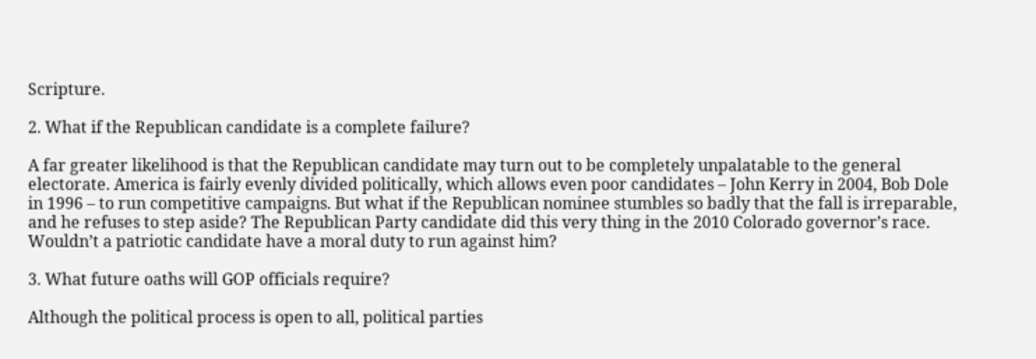Scripture.

2. What if the Republican candidate is a complete failure?

A far greater likelihood is that the Republican candidate may turn out to be completely unpalatable to the general electorate. America is fairly evenly divided politically, which allows even poor candidates – John Kerry in 2004, Bob Dole in 1996 – to run competitive campaigns. But what if the Republican nominee stumbles so badly that the fall is irreparable, and he refuses to step aside? The Republican Party candidate did this very thing in the 2010 Colorado governor’s race. Wouldn’t a patriotic candidate have a moral duty to run against him?

3. What future oaths will GOP officials require?

Although the political process is open to all, political parties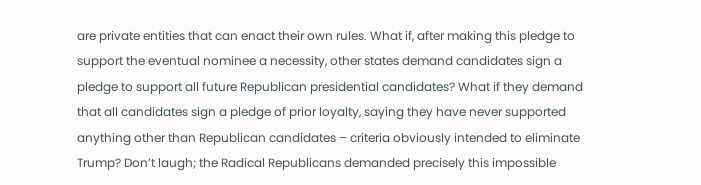are private entities that can enact their own rules. What if, after making this pledge to support the eventual nominee a necessity, other states demand candidates sign a pledge to support all future Republican presidential candidates? What if they demand that all candidates sign a pledge of prior loyalty, saying they have never supported anything other than Republican candidates – criteria obviously intended to eliminate Trump? Don’t laugh; the Radical Republicans demanded precisely this impossible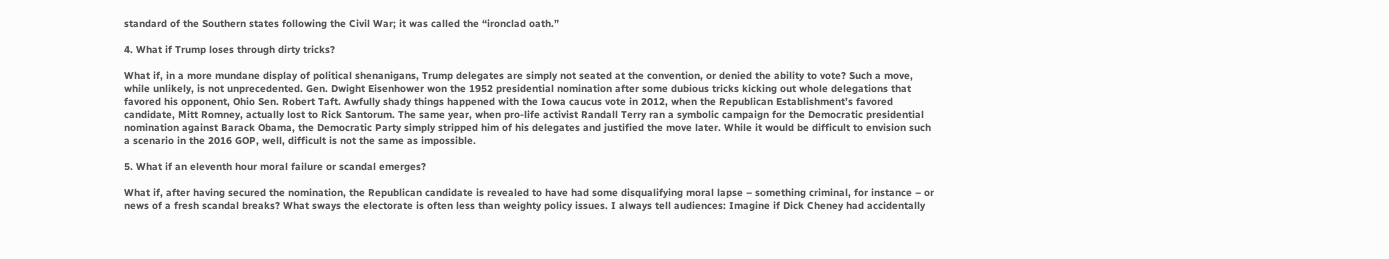standard of the Southern states following the Civil War; it was called the “ironclad oath.”

4. What if Trump loses through dirty tricks?

What if, in a more mundane display of political shenanigans, Trump delegates are simply not seated at the convention, or denied the ability to vote? Such a move, while unlikely, is not unprecedented. Gen. Dwight Eisenhower won the 1952 presidential nomination after some dubious tricks kicking out whole delegations that favored his opponent, Ohio Sen. Robert Taft. Awfully shady things happened with the Iowa caucus vote in 2012, when the Republican Establishment’s favored candidate, Mitt Romney, actually lost to Rick Santorum. The same year, when pro-life activist Randall Terry ran a symbolic campaign for the Democratic presidential nomination against Barack Obama, the Democratic Party simply stripped him of his delegates and justified the move later. While it would be difficult to envision such a scenario in the 2016 GOP, well, difficult is not the same as impossible.

5. What if an eleventh hour moral failure or scandal emerges?

What if, after having secured the nomination, the Republican candidate is revealed to have had some disqualifying moral lapse – something criminal, for instance – or news of a fresh scandal breaks? What sways the electorate is often less than weighty policy issues. I always tell audiences: Imagine if Dick Cheney had accidentally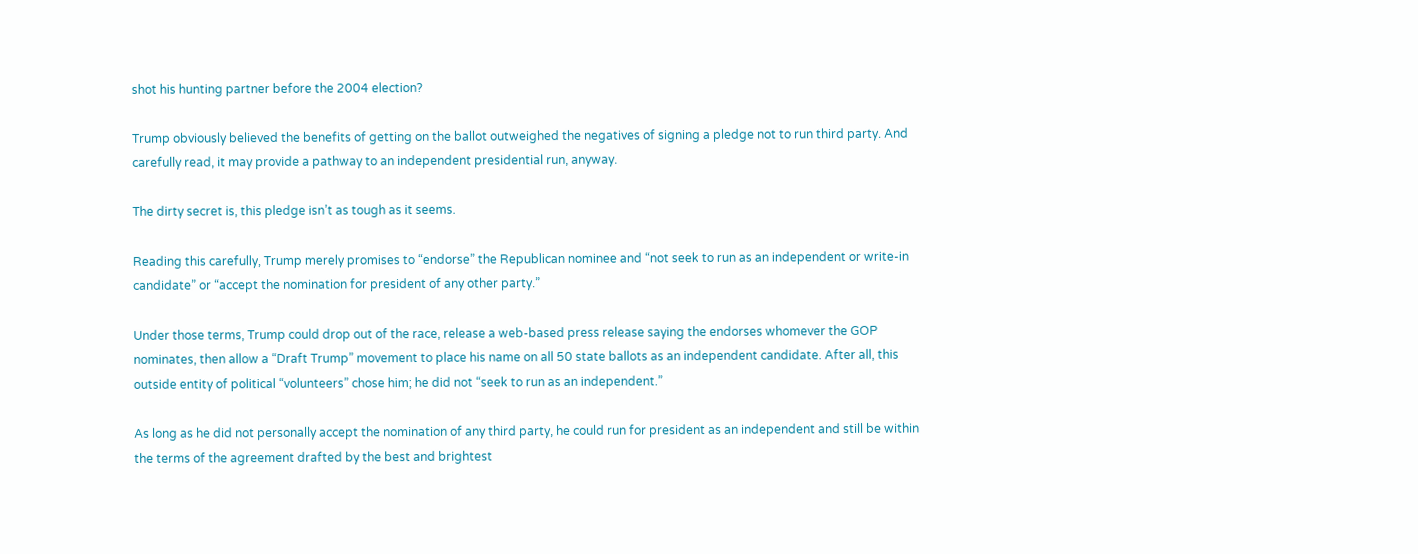shot his hunting partner before the 2004 election?

Trump obviously believed the benefits of getting on the ballot outweighed the negatives of signing a pledge not to run third party. And carefully read, it may provide a pathway to an independent presidential run, anyway.

The dirty secret is, this pledge isn’t as tough as it seems.

Reading this carefully, Trump merely promises to “endorse” the Republican nominee and “not seek to run as an independent or write-in candidate” or “accept the nomination for president of any other party.”

Under those terms, Trump could drop out of the race, release a web-based press release saying the endorses whomever the GOP nominates, then allow a “Draft Trump” movement to place his name on all 50 state ballots as an independent candidate. After all, this outside entity of political “volunteers” chose him; he did not “seek to run as an independent.”

As long as he did not personally accept the nomination of any third party, he could run for president as an independent and still be within the terms of the agreement drafted by the best and brightest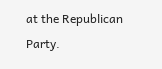at the Republican Party.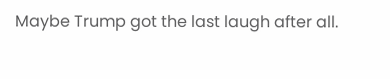Maybe Trump got the last laugh after all.